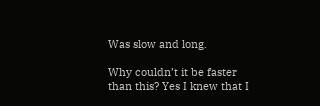Was slow and long.

Why couldn’t it be faster than this? Yes I knew that I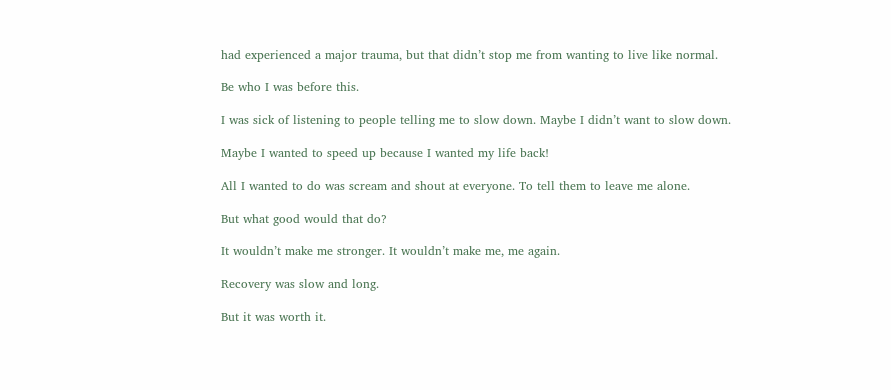had experienced a major trauma, but that didn’t stop me from wanting to live like normal.

Be who I was before this.

I was sick of listening to people telling me to slow down. Maybe I didn’t want to slow down.

Maybe I wanted to speed up because I wanted my life back!

All I wanted to do was scream and shout at everyone. To tell them to leave me alone.

But what good would that do?

It wouldn’t make me stronger. It wouldn’t make me, me again.

Recovery was slow and long.

But it was worth it.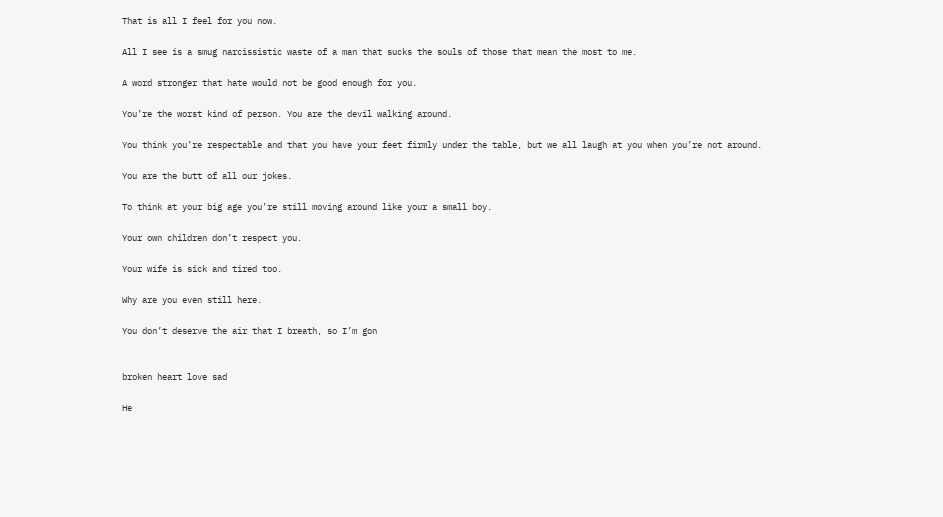That is all I feel for you now.

All I see is a smug narcissistic waste of a man that sucks the souls of those that mean the most to me.

A word stronger that hate would not be good enough for you.

You’re the worst kind of person. You are the devil walking around.

You think you’re respectable and that you have your feet firmly under the table, but we all laugh at you when you’re not around.

You are the butt of all our jokes.

To think at your big age you’re still moving around like your a small boy.

Your own children don’t respect you.

Your wife is sick and tired too.

Why are you even still here.

You don’t deserve the air that I breath, so I’m gon


broken heart love sad

He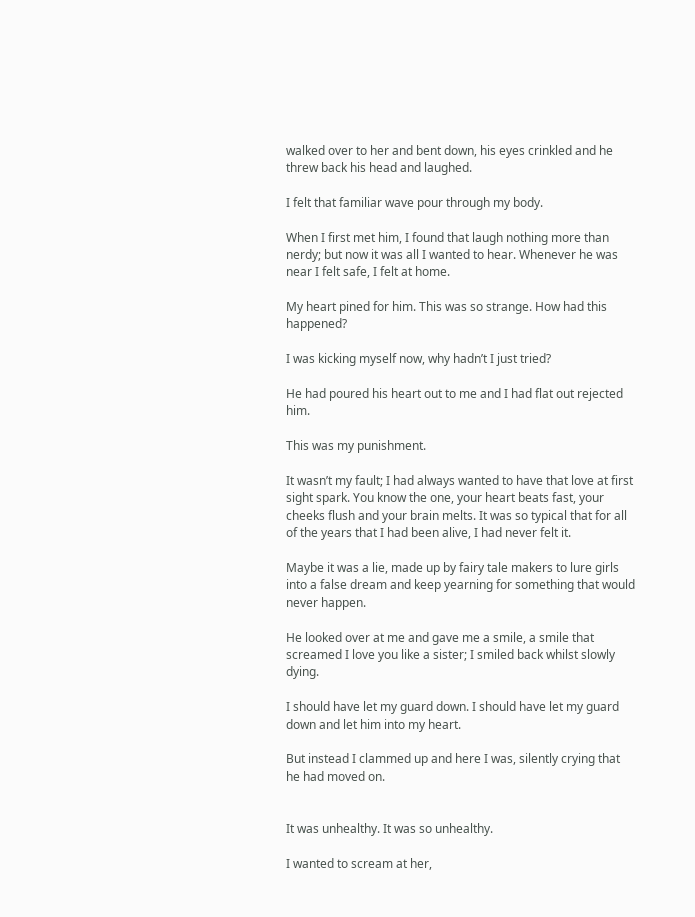walked over to her and bent down, his eyes crinkled and he threw back his head and laughed.

I felt that familiar wave pour through my body.

When I first met him, I found that laugh nothing more than nerdy; but now it was all I wanted to hear. Whenever he was near I felt safe, I felt at home.

My heart pined for him. This was so strange. How had this happened?

I was kicking myself now, why hadn’t I just tried?

He had poured his heart out to me and I had flat out rejected him.

This was my punishment.

It wasn’t my fault; I had always wanted to have that love at first sight spark. You know the one, your heart beats fast, your cheeks flush and your brain melts. It was so typical that for all of the years that I had been alive, I had never felt it.

Maybe it was a lie, made up by fairy tale makers to lure girls into a false dream and keep yearning for something that would never happen.

He looked over at me and gave me a smile, a smile that screamed I love you like a sister; I smiled back whilst slowly dying.

I should have let my guard down. I should have let my guard down and let him into my heart.

But instead I clammed up and here I was, silently crying that he had moved on.


It was unhealthy. It was so unhealthy.

I wanted to scream at her,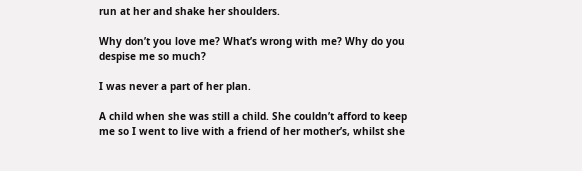run at her and shake her shoulders.

Why don’t you love me? What’s wrong with me? Why do you despise me so much?

I was never a part of her plan.

A child when she was still a child. She couldn’t afford to keep me so I went to live with a friend of her mother’s, whilst she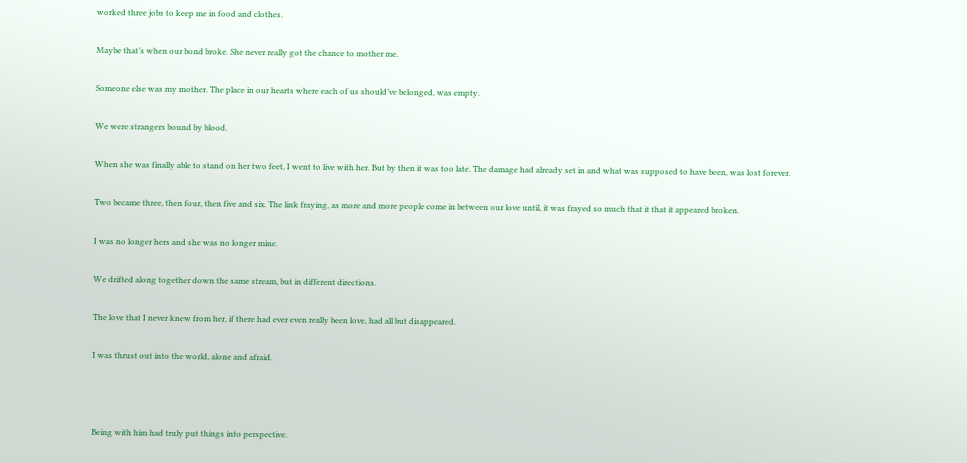worked three jobs to keep me in food and clothes.

Maybe that’s when our bond broke. She never really got the chance to mother me.

Someone else was my mother. The place in our hearts where each of us should’ve belonged, was empty.

We were strangers bound by blood.

When she was finally able to stand on her two feet, I went to live with her. But by then it was too late. The damage had already set in and what was supposed to have been, was lost forever.

Two became three, then four, then five and six. The link fraying, as more and more people come in between our love until, it was frayed so much that it that it appeared broken.

I was no longer hers and she was no longer mine.

We drifted along together down the same stream, but in different directions.

The love that I never knew from her, if there had ever even really been love, had all but disappeared.

I was thrust out into the world, alone and afraid.



Being with him had truly put things into perspective.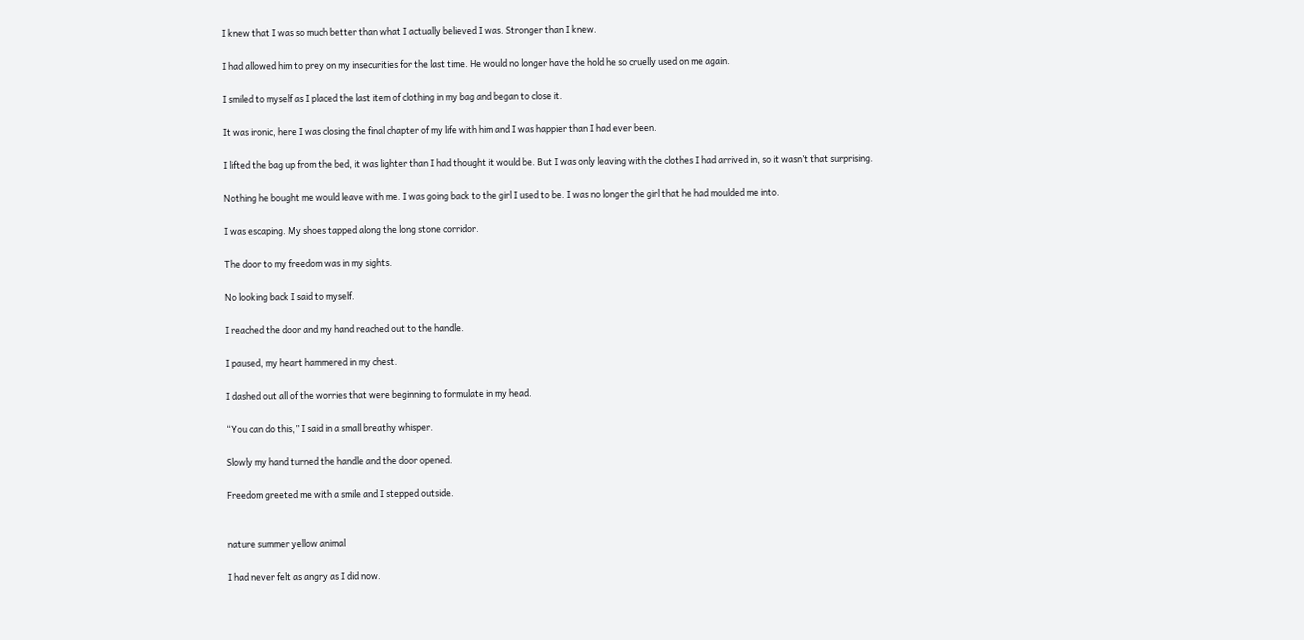I knew that I was so much better than what I actually believed I was. Stronger than I knew.

I had allowed him to prey on my insecurities for the last time. He would no longer have the hold he so cruelly used on me again.

I smiled to myself as I placed the last item of clothing in my bag and began to close it.

It was ironic, here I was closing the final chapter of my life with him and I was happier than I had ever been.

I lifted the bag up from the bed, it was lighter than I had thought it would be. But I was only leaving with the clothes I had arrived in, so it wasn’t that surprising.

Nothing he bought me would leave with me. I was going back to the girl I used to be. I was no longer the girl that he had moulded me into.

I was escaping. My shoes tapped along the long stone corridor.

The door to my freedom was in my sights.

No looking back I said to myself.

I reached the door and my hand reached out to the handle.

I paused, my heart hammered in my chest.

I dashed out all of the worries that were beginning to formulate in my head.

“You can do this,” I said in a small breathy whisper.

Slowly my hand turned the handle and the door opened.

Freedom greeted me with a smile and I stepped outside.


nature summer yellow animal

I had never felt as angry as I did now.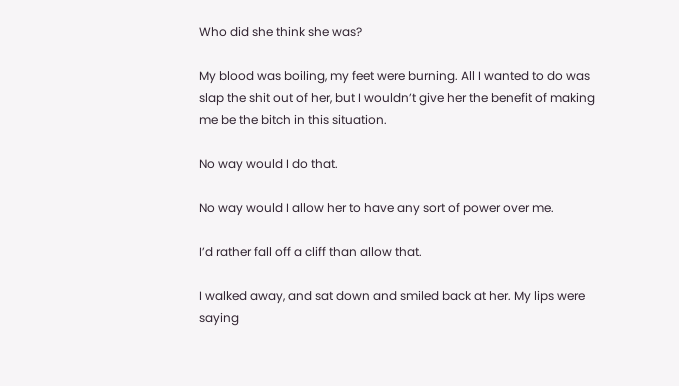Who did she think she was?

My blood was boiling, my feet were burning. All I wanted to do was slap the shit out of her, but I wouldn’t give her the benefit of making me be the bitch in this situation.

No way would I do that.

No way would I allow her to have any sort of power over me.

I’d rather fall off a cliff than allow that.

I walked away, and sat down and smiled back at her. My lips were saying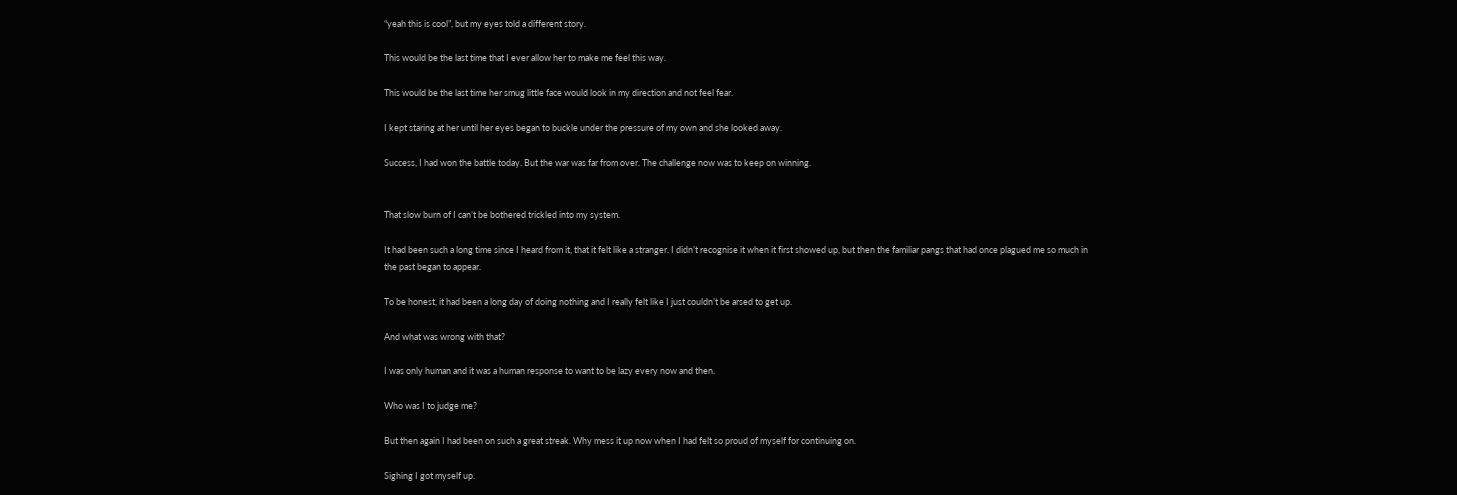“yeah this is cool”, but my eyes told a different story.

This would be the last time that I ever allow her to make me feel this way.

This would be the last time her smug little face would look in my direction and not feel fear.

I kept staring at her until her eyes began to buckle under the pressure of my own and she looked away.

Success, I had won the battle today. But the war was far from over. The challenge now was to keep on winning.


That slow burn of I can’t be bothered trickled into my system.

It had been such a long time since I heard from it, that it felt like a stranger. I didn’t recognise it when it first showed up, but then the familiar pangs that had once plagued me so much in the past began to appear.

To be honest, it had been a long day of doing nothing and I really felt like I just couldn’t be arsed to get up.

And what was wrong with that?

I was only human and it was a human response to want to be lazy every now and then.

Who was I to judge me?

But then again I had been on such a great streak. Why mess it up now when I had felt so proud of myself for continuing on.

Sighing I got myself up.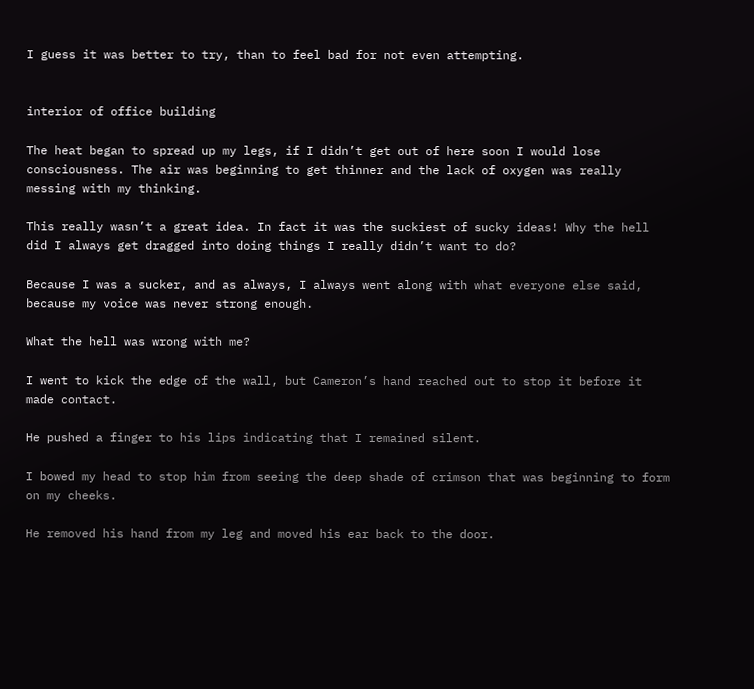I guess it was better to try, than to feel bad for not even attempting.


interior of office building

The heat began to spread up my legs, if I didn’t get out of here soon I would lose consciousness. The air was beginning to get thinner and the lack of oxygen was really messing with my thinking.

This really wasn’t a great idea. In fact it was the suckiest of sucky ideas! Why the hell did I always get dragged into doing things I really didn’t want to do?

Because I was a sucker, and as always, I always went along with what everyone else said, because my voice was never strong enough.

What the hell was wrong with me?

I went to kick the edge of the wall, but Cameron’s hand reached out to stop it before it made contact.

He pushed a finger to his lips indicating that I remained silent.

I bowed my head to stop him from seeing the deep shade of crimson that was beginning to form on my cheeks.

He removed his hand from my leg and moved his ear back to the door.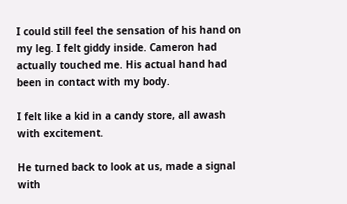I could still feel the sensation of his hand on my leg. I felt giddy inside. Cameron had actually touched me. His actual hand had been in contact with my body.

I felt like a kid in a candy store, all awash with excitement.

He turned back to look at us, made a signal with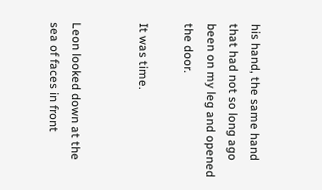his hand, the same hand that had not so long ago been on my leg and opened the door.

It was time.


Leon looked down at the sea of faces in front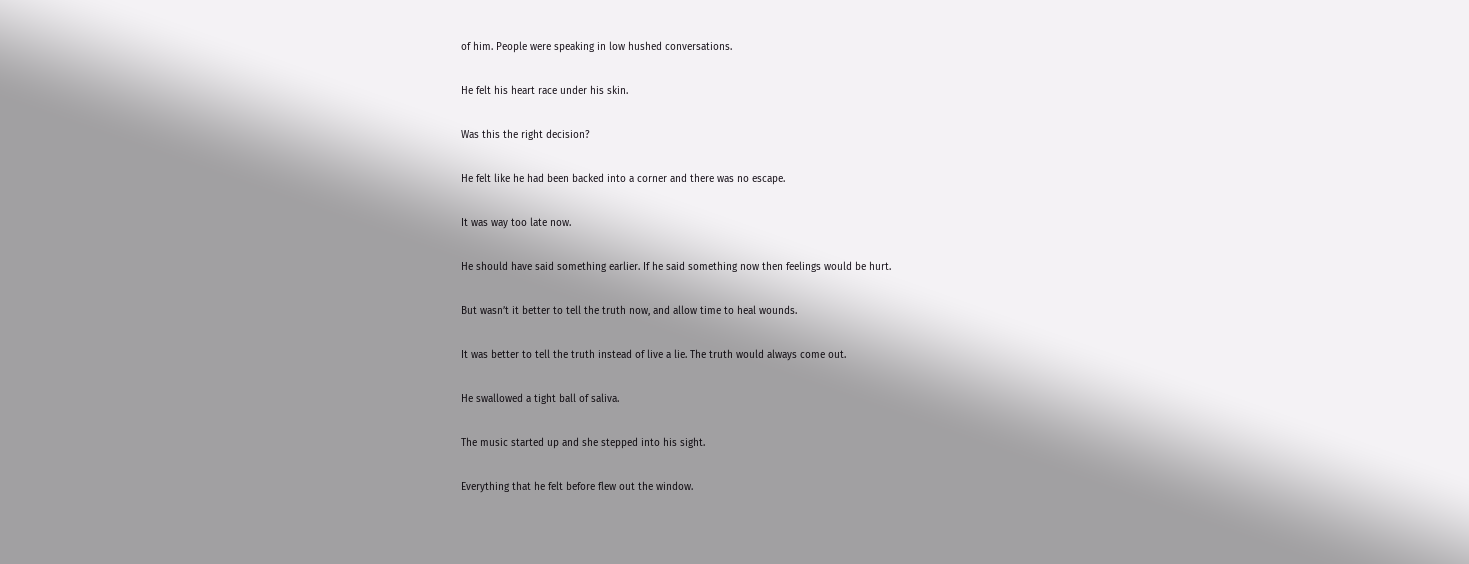of him. People were speaking in low hushed conversations.

He felt his heart race under his skin.

Was this the right decision?

He felt like he had been backed into a corner and there was no escape.

It was way too late now.

He should have said something earlier. If he said something now then feelings would be hurt.

But wasn’t it better to tell the truth now, and allow time to heal wounds.

It was better to tell the truth instead of live a lie. The truth would always come out.

He swallowed a tight ball of saliva.

The music started up and she stepped into his sight.

Everything that he felt before flew out the window.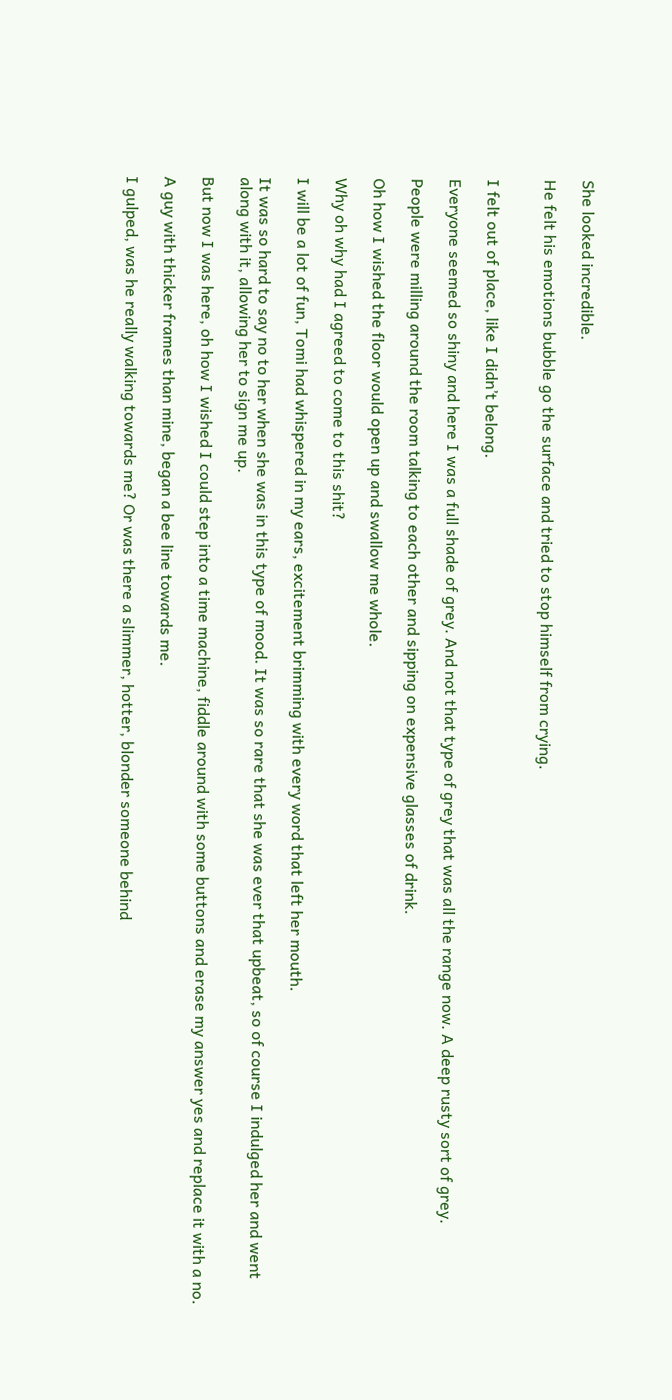She looked incredible.

He felt his emotions bubble go the surface and tried to stop himself from crying.


I felt out of place, like I didn’t belong.

Everyone seemed so shiny and here I was a full shade of grey. And not that type of grey that was all the range now. A deep rusty sort of grey.

People were milling around the room talking to each other and sipping on expensive glasses of drink.

Oh how I wished the floor would open up and swallow me whole.

Why oh why had I agreed to come to this shit?

I will be a lot of fun, Tomi had whispered in my ears, excitement brimming with every word that left her mouth.

It was so hard to say no to her when she was in this type of mood. It was so rare that she was ever that upbeat, so of course I indulged her and went along with it, allowing her to sign me up.

But now I was here, oh how I wished I could step into a time machine, fiddle around with some buttons and erase my answer yes and replace it with a no.

A guy with thicker frames than mine, began a bee line towards me.

I gulped, was he really walking towards me? Or was there a slimmer, hotter, blonder someone behind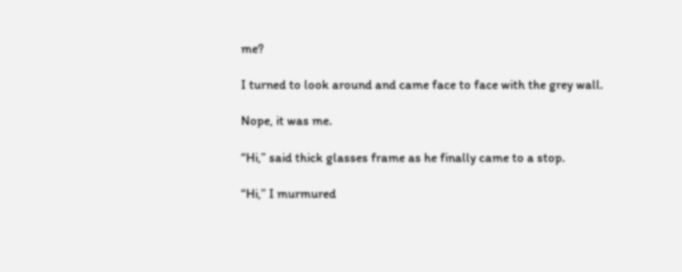me?

I turned to look around and came face to face with the grey wall.

Nope, it was me.

“Hi,” said thick glasses frame as he finally came to a stop.

“Hi,” I murmured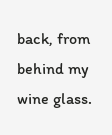back, from behind my wine glass.